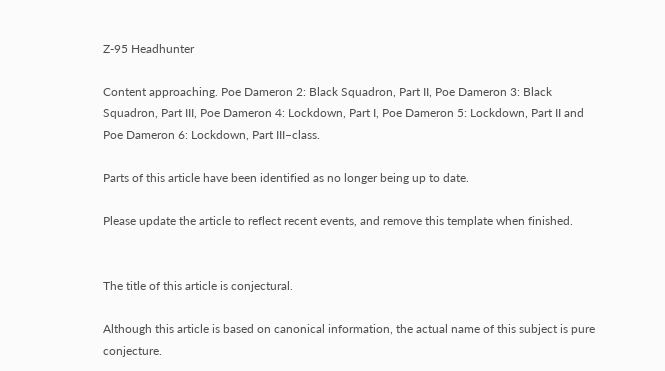Z-95 Headhunter

Content approaching. Poe Dameron 2: Black Squadron, Part II, Poe Dameron 3: Black Squadron, Part III, Poe Dameron 4: Lockdown, Part I, Poe Dameron 5: Lockdown, Part II and Poe Dameron 6: Lockdown, Part III–class.

Parts of this article have been identified as no longer being up to date.

Please update the article to reflect recent events, and remove this template when finished.


The title of this article is conjectural.

Although this article is based on canonical information, the actual name of this subject is pure conjecture.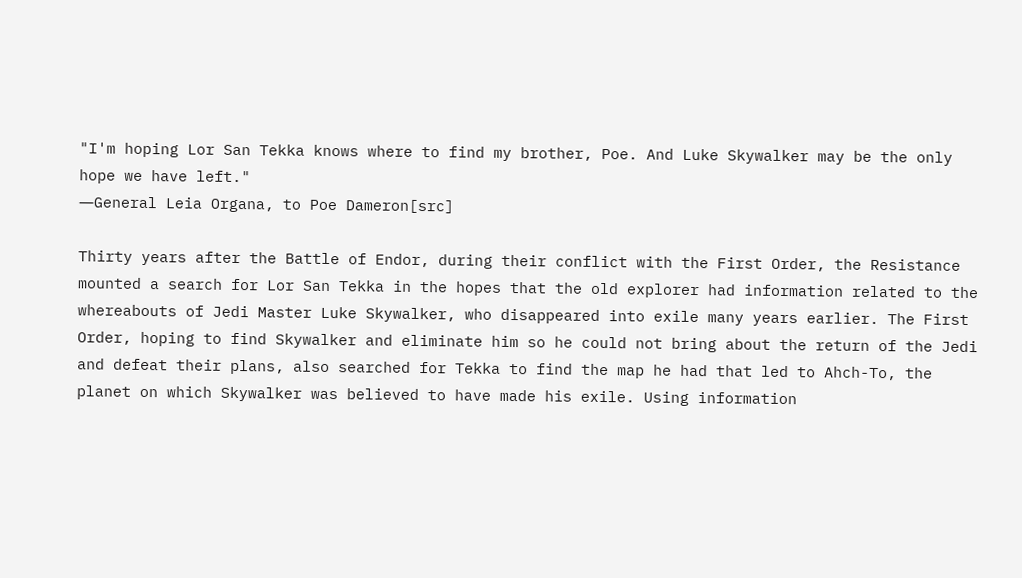"I'm hoping Lor San Tekka knows where to find my brother, Poe. And Luke Skywalker may be the only hope we have left."
―General Leia Organa, to Poe Dameron[src]

Thirty years after the Battle of Endor, during their conflict with the First Order, the Resistance mounted a search for Lor San Tekka in the hopes that the old explorer had information related to the whereabouts of Jedi Master Luke Skywalker, who disappeared into exile many years earlier. The First Order, hoping to find Skywalker and eliminate him so he could not bring about the return of the Jedi and defeat their plans, also searched for Tekka to find the map he had that led to Ahch-To, the planet on which Skywalker was believed to have made his exile. Using information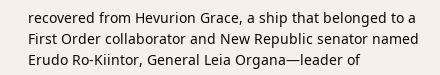recovered from Hevurion Grace, a ship that belonged to a First Order collaborator and New Republic senator named Erudo Ro-Kiintor, General Leia Organa—leader of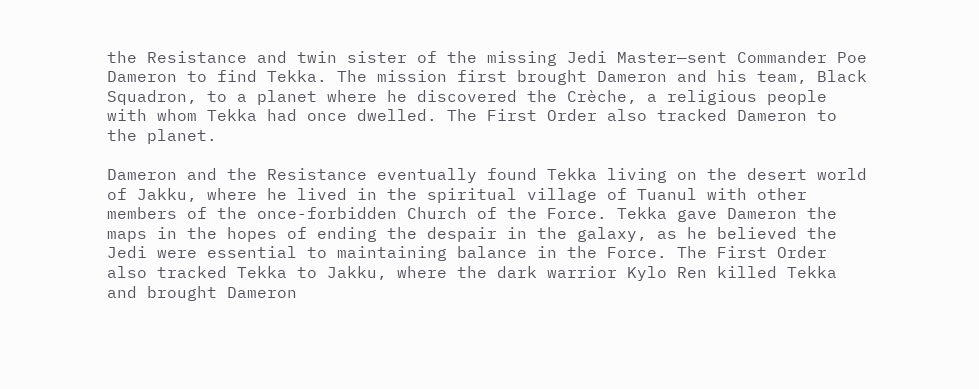the Resistance and twin sister of the missing Jedi Master—sent Commander Poe Dameron to find Tekka. The mission first brought Dameron and his team, Black Squadron, to a planet where he discovered the Crèche, a religious people with whom Tekka had once dwelled. The First Order also tracked Dameron to the planet.

Dameron and the Resistance eventually found Tekka living on the desert world of Jakku, where he lived in the spiritual village of Tuanul with other members of the once-forbidden Church of the Force. Tekka gave Dameron the maps in the hopes of ending the despair in the galaxy, as he believed the Jedi were essential to maintaining balance in the Force. The First Order also tracked Tekka to Jakku, where the dark warrior Kylo Ren killed Tekka and brought Dameron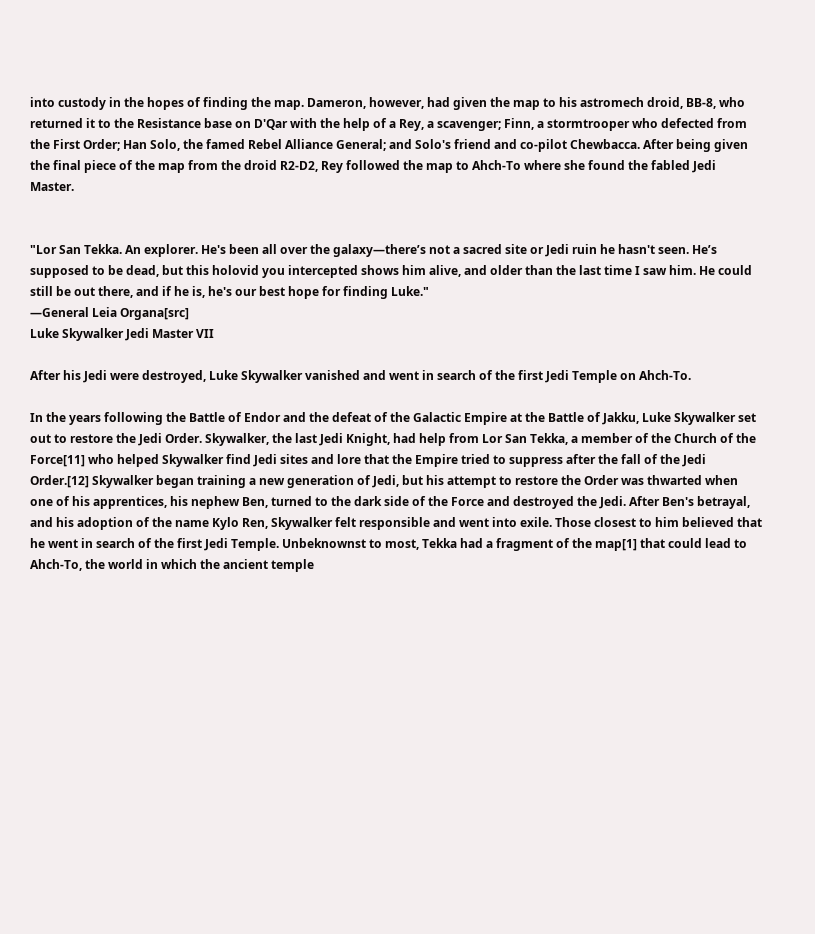into custody in the hopes of finding the map. Dameron, however, had given the map to his astromech droid, BB-8, who returned it to the Resistance base on D'Qar with the help of a Rey, a scavenger; Finn, a stormtrooper who defected from the First Order; Han Solo, the famed Rebel Alliance General; and Solo's friend and co-pilot Chewbacca. After being given the final piece of the map from the droid R2-D2, Rey followed the map to Ahch-To where she found the fabled Jedi Master.


"Lor San Tekka. An explorer. He's been all over the galaxy—there’s not a sacred site or Jedi ruin he hasn't seen. He’s supposed to be dead, but this holovid you intercepted shows him alive, and older than the last time I saw him. He could still be out there, and if he is, he's our best hope for finding Luke."
―General Leia Organa[src]
Luke Skywalker Jedi Master VII

After his Jedi were destroyed, Luke Skywalker vanished and went in search of the first Jedi Temple on Ahch-To.

In the years following the Battle of Endor and the defeat of the Galactic Empire at the Battle of Jakku, Luke Skywalker set out to restore the Jedi Order. Skywalker, the last Jedi Knight, had help from Lor San Tekka, a member of the Church of the Force[11] who helped Skywalker find Jedi sites and lore that the Empire tried to suppress after the fall of the Jedi Order.[12] Skywalker began training a new generation of Jedi, but his attempt to restore the Order was thwarted when one of his apprentices, his nephew Ben, turned to the dark side of the Force and destroyed the Jedi. After Ben's betrayal, and his adoption of the name Kylo Ren, Skywalker felt responsible and went into exile. Those closest to him believed that he went in search of the first Jedi Temple. Unbeknownst to most, Tekka had a fragment of the map[1] that could lead to Ahch-To, the world in which the ancient temple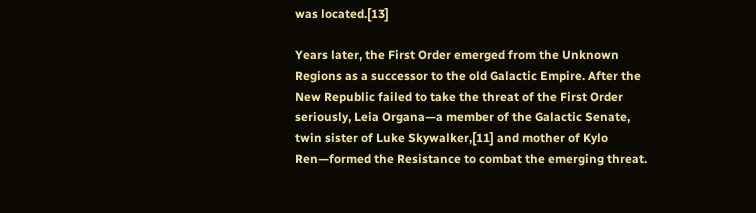was located.[13]

Years later, the First Order emerged from the Unknown Regions as a successor to the old Galactic Empire. After the New Republic failed to take the threat of the First Order seriously, Leia Organa—a member of the Galactic Senate, twin sister of Luke Skywalker,[11] and mother of Kylo Ren—formed the Resistance to combat the emerging threat.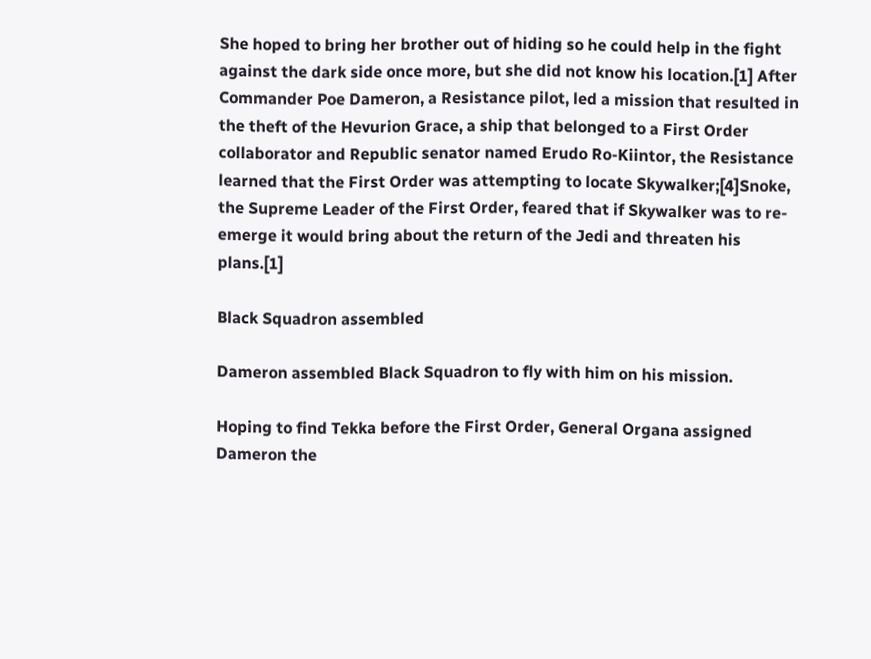She hoped to bring her brother out of hiding so he could help in the fight against the dark side once more, but she did not know his location.[1] After Commander Poe Dameron, a Resistance pilot, led a mission that resulted in the theft of the Hevurion Grace, a ship that belonged to a First Order collaborator and Republic senator named Erudo Ro-Kiintor, the Resistance learned that the First Order was attempting to locate Skywalker;[4]Snoke, the Supreme Leader of the First Order, feared that if Skywalker was to re-emerge it would bring about the return of the Jedi and threaten his plans.[1]

Black Squadron assembled

Dameron assembled Black Squadron to fly with him on his mission.

Hoping to find Tekka before the First Order, General Organa assigned Dameron the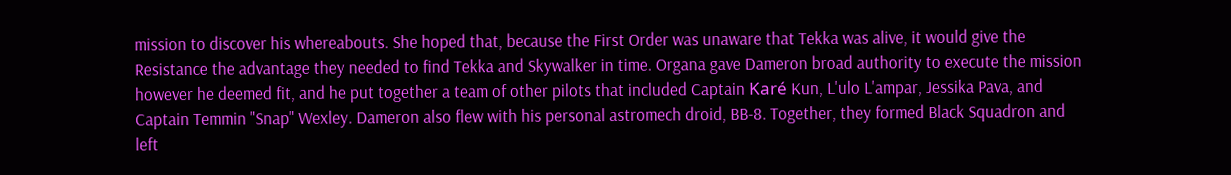mission to discover his whereabouts. She hoped that, because the First Order was unaware that Tekka was alive, it would give the Resistance the advantage they needed to find Tekka and Skywalker in time. Organa gave Dameron broad authority to execute the mission however he deemed fit, and he put together a team of other pilots that included Captain Karé Kun, L'ulo L'ampar, Jessika Pava, and Captain Temmin "Snap" Wexley. Dameron also flew with his personal astromech droid, BB-8. Together, they formed Black Squadron and left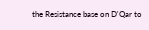the Resistance base on D'Qar to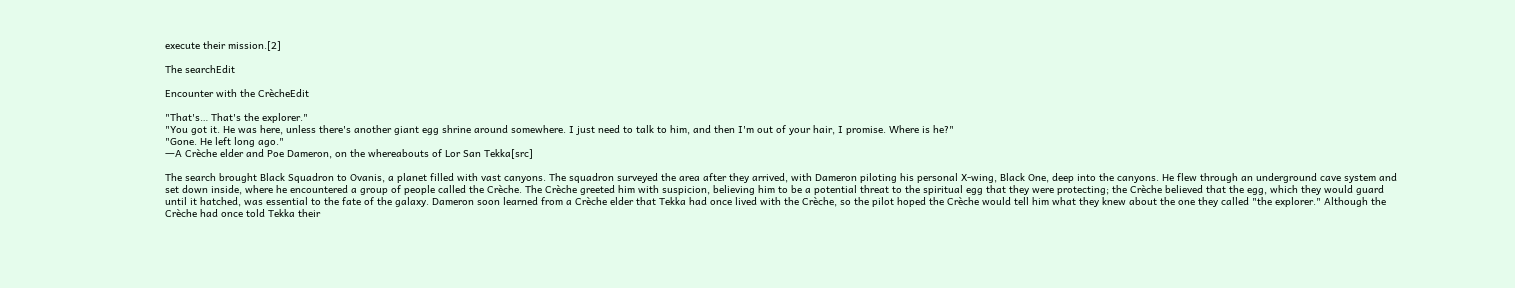execute their mission.[2]

The searchEdit

Encounter with the CrècheEdit

"That's… That's the explorer."
"You got it. He was here, unless there's another giant egg shrine around somewhere. I just need to talk to him, and then I'm out of your hair, I promise. Where is he?"
"Gone. He left long ago."
―A Crèche elder and Poe Dameron, on the whereabouts of Lor San Tekka[src]

The search brought Black Squadron to Ovanis, a planet filled with vast canyons. The squadron surveyed the area after they arrived, with Dameron piloting his personal X-wing, Black One, deep into the canyons. He flew through an underground cave system and set down inside, where he encountered a group of people called the Crèche. The Crèche greeted him with suspicion, believing him to be a potential threat to the spiritual egg that they were protecting; the Crèche believed that the egg, which they would guard until it hatched, was essential to the fate of the galaxy. Dameron soon learned from a Crèche elder that Tekka had once lived with the Crèche, so the pilot hoped the Crèche would tell him what they knew about the one they called "the explorer." Although the Crèche had once told Tekka their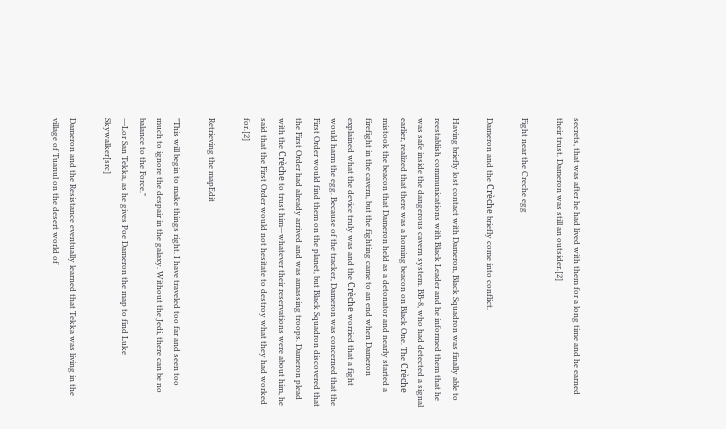secrets, that was after he had lived with them for a long time and he earned their trust. Dameron was still an outsider.[2]

Fight near the Creche egg

Dameron and the Crèche briefly come into conflict.

Having briefly lost contact with Dameron, Black Squadron was finally able to reestablish communications with Black Leader and he informed them that he was safe inside the dangerous cavern system. BB-8, who had detected a signal earlier, realized that there was a homing beacon on Black One. The Crèche mistook the beacon that Dameron held as a detonator and nearly started a firefight in the cavern, but the fighting came to an end when Dameron explained what the device truly was and the Crèche worried that a fight would harm the egg. Because of the tracker, Dameron was concerned that the First Order would find them on the planet, but Black Squadron discovered that the First Order had already arrived and was amassing troops. Dameron plead with the Crèche to trust him—whatever their reservations were about him, he said that the First Order would not hesitate to destroy what they had worked for.[2]

Retrieving the mapEdit

"This will begin to make things right. I have traveled too far and seen too much to ignore the despair in the galaxy. Without the Jedi, there can be no balance to the Force."
―Lor San Tekka, as he gives Poe Dameron the map to find Luke Skywalker[src]

Dameron and the Resistance eventually learned that Tekka was living in the village of Tuanul on the desert world of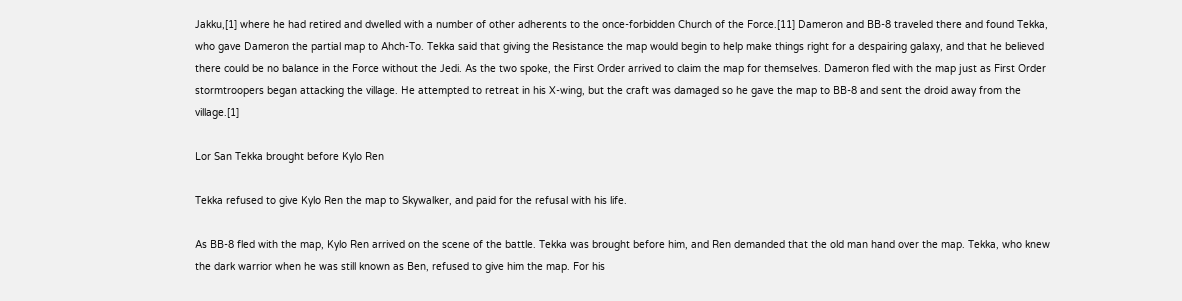Jakku,[1] where he had retired and dwelled with a number of other adherents to the once-forbidden Church of the Force.[11] Dameron and BB-8 traveled there and found Tekka, who gave Dameron the partial map to Ahch-To. Tekka said that giving the Resistance the map would begin to help make things right for a despairing galaxy, and that he believed there could be no balance in the Force without the Jedi. As the two spoke, the First Order arrived to claim the map for themselves. Dameron fled with the map just as First Order stormtroopers began attacking the village. He attempted to retreat in his X-wing, but the craft was damaged so he gave the map to BB-8 and sent the droid away from the village.[1]

Lor San Tekka brought before Kylo Ren

Tekka refused to give Kylo Ren the map to Skywalker, and paid for the refusal with his life.

As BB-8 fled with the map, Kylo Ren arrived on the scene of the battle. Tekka was brought before him, and Ren demanded that the old man hand over the map. Tekka, who knew the dark warrior when he was still known as Ben, refused to give him the map. For his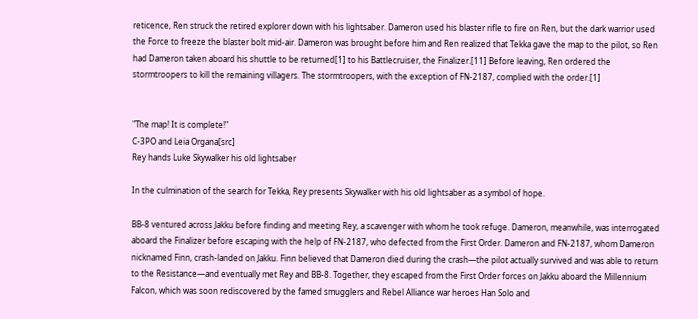reticence, Ren struck the retired explorer down with his lightsaber. Dameron used his blaster rifle to fire on Ren, but the dark warrior used the Force to freeze the blaster bolt mid-air. Dameron was brought before him and Ren realized that Tekka gave the map to the pilot, so Ren had Dameron taken aboard his shuttle to be returned[1] to his Battlecruiser, the Finalizer.[11] Before leaving, Ren ordered the stormtroopers to kill the remaining villagers. The stormtroopers, with the exception of FN-2187, complied with the order.[1]


"The map! It is complete!"
C-3PO and Leia Organa[src]
Rey hands Luke Skywalker his old lightsaber

In the culmination of the search for Tekka, Rey presents Skywalker with his old lightsaber as a symbol of hope.

BB-8 ventured across Jakku before finding and meeting Rey, a scavenger with whom he took refuge. Dameron, meanwhile, was interrogated aboard the Finalizer before escaping with the help of FN-2187, who defected from the First Order. Dameron and FN-2187, whom Dameron nicknamed Finn, crash-landed on Jakku. Finn believed that Dameron died during the crash—the pilot actually survived and was able to return to the Resistance—and eventually met Rey and BB-8. Together, they escaped from the First Order forces on Jakku aboard the Millennium Falcon, which was soon rediscovered by the famed smugglers and Rebel Alliance war heroes Han Solo and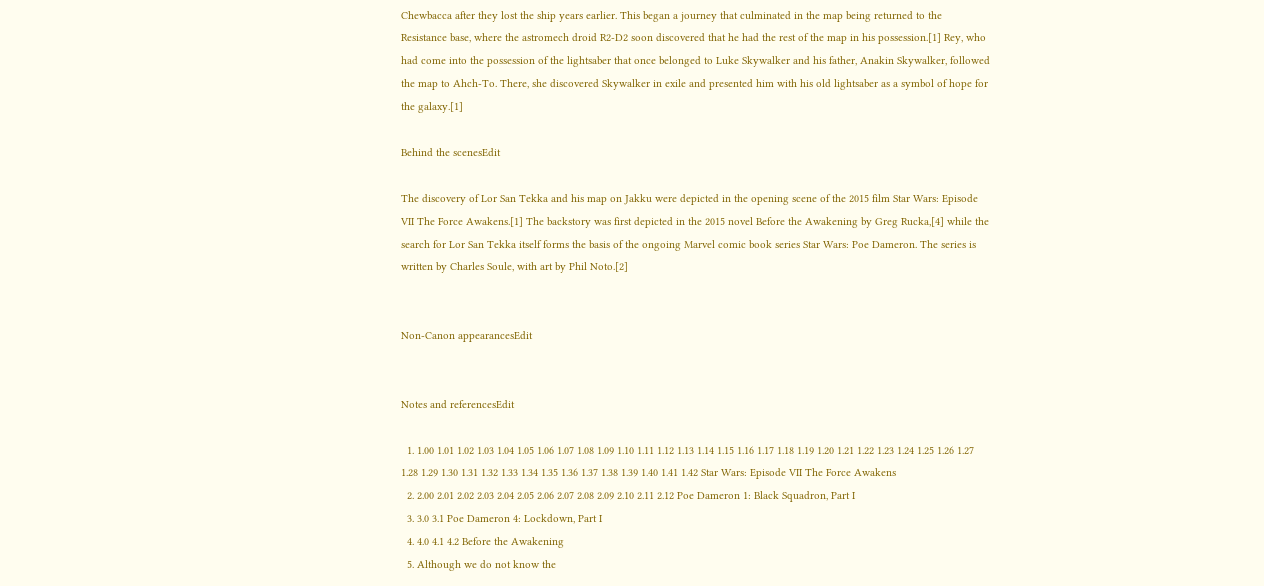Chewbacca after they lost the ship years earlier. This began a journey that culminated in the map being returned to the Resistance base, where the astromech droid R2-D2 soon discovered that he had the rest of the map in his possession.[1] Rey, who had come into the possession of the lightsaber that once belonged to Luke Skywalker and his father, Anakin Skywalker, followed the map to Ahch-To. There, she discovered Skywalker in exile and presented him with his old lightsaber as a symbol of hope for the galaxy.[1]

Behind the scenesEdit

The discovery of Lor San Tekka and his map on Jakku were depicted in the opening scene of the 2015 film Star Wars: Episode VII The Force Awakens.[1] The backstory was first depicted in the 2015 novel Before the Awakening by Greg Rucka,[4] while the search for Lor San Tekka itself forms the basis of the ongoing Marvel comic book series Star Wars: Poe Dameron. The series is written by Charles Soule, with art by Phil Noto.[2]


Non-Canon appearancesEdit


Notes and referencesEdit

  1. 1.00 1.01 1.02 1.03 1.04 1.05 1.06 1.07 1.08 1.09 1.10 1.11 1.12 1.13 1.14 1.15 1.16 1.17 1.18 1.19 1.20 1.21 1.22 1.23 1.24 1.25 1.26 1.27 1.28 1.29 1.30 1.31 1.32 1.33 1.34 1.35 1.36 1.37 1.38 1.39 1.40 1.41 1.42 Star Wars: Episode VII The Force Awakens
  2. 2.00 2.01 2.02 2.03 2.04 2.05 2.06 2.07 2.08 2.09 2.10 2.11 2.12 Poe Dameron 1: Black Squadron, Part I
  3. 3.0 3.1 Poe Dameron 4: Lockdown, Part I
  4. 4.0 4.1 4.2 Before the Awakening
  5. Although we do not know the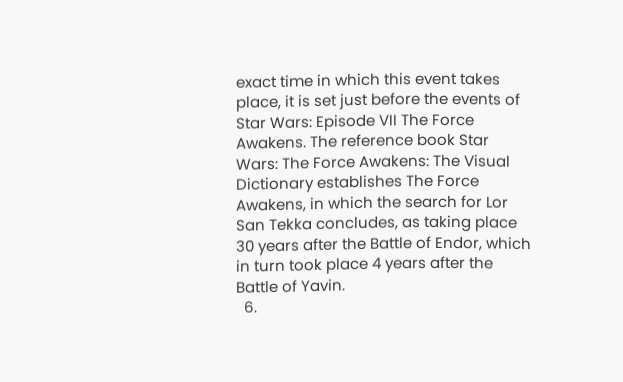exact time in which this event takes place, it is set just before the events of Star Wars: Episode VII The Force Awakens. The reference book Star Wars: The Force Awakens: The Visual Dictionary establishes The Force Awakens, in which the search for Lor San Tekka concludes, as taking place 30 years after the Battle of Endor, which in turn took place 4 years after the Battle of Yavin.
  6.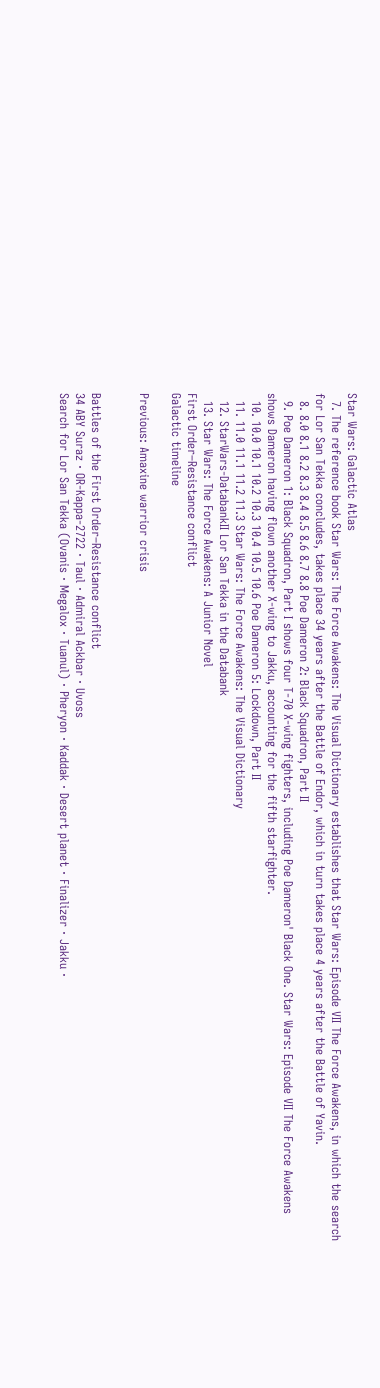Star Wars: Galactic Atlas
  7. The reference book Star Wars: The Force Awakens: The Visual Dictionary establishes that Star Wars: Episode VII The Force Awakens, in which the search for Lor San Tekka concludes, takes place 34 years after the Battle of Endor, which in turn takes place 4 years after the Battle of Yavin.
  8. 8.0 8.1 8.2 8.3 8.4 8.5 8.6 8.7 8.8 Poe Dameron 2: Black Squadron, Part II
  9. Poe Dameron 1: Black Squadron, Part I shows four T-70 X-wing fighters, including Poe Dameron' Black One. Star Wars: Episode VII The Force Awakens shows Dameron having flown another X-wing to Jakku, accounting for the fifth starfighter.
  10. 10.0 10.1 10.2 10.3 10.4 10.5 10.6 Poe Dameron 5: Lockdown, Part II
  11. 11.0 11.1 11.2 11.3 Star Wars: The Force Awakens: The Visual Dictionary
  12. StarWars-DatabankII Lor San Tekka in the Databank
  13. Star Wars: The Force Awakens: A Junior Novel
First Order–Resistance conflict
Galactic timeline

Previous: Amaxine warrior crisis


Battles of the First Order–Resistance conflict
34 ABY Suraz · OR-Kappa-2722 · Taul · Admiral Ackbar · Uvoss
Search for Lor San Tekka (Ovanis · Megalox · Tuanul) · Pheryon · Kaddak · Desert planet · Finalizer · Jakku ·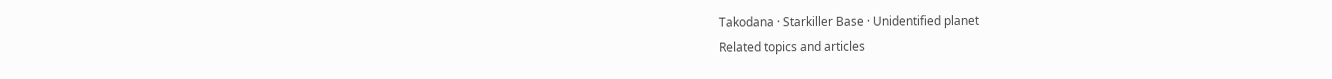Takodana · Starkiller Base · Unidentified planet
Related topics and articles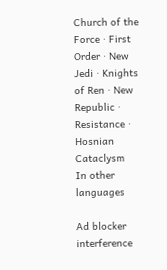Church of the Force · First Order · New Jedi · Knights of Ren · New Republic · Resistance · Hosnian Cataclysm
In other languages

Ad blocker interference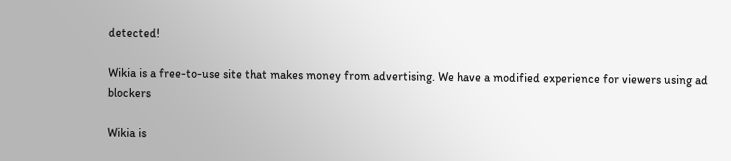detected!

Wikia is a free-to-use site that makes money from advertising. We have a modified experience for viewers using ad blockers

Wikia is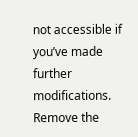not accessible if you’ve made further modifications. Remove the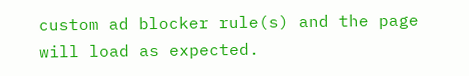custom ad blocker rule(s) and the page will load as expected.